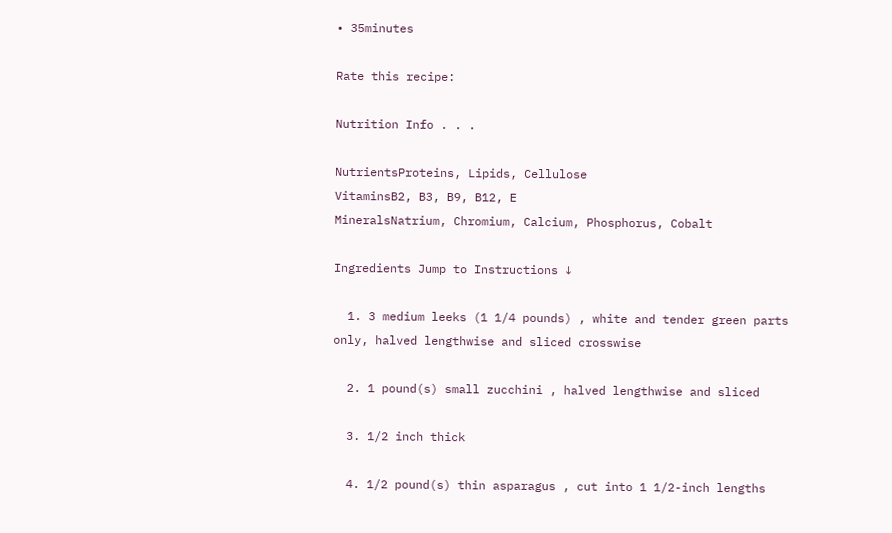• 35minutes

Rate this recipe:

Nutrition Info . . .

NutrientsProteins, Lipids, Cellulose
VitaminsB2, B3, B9, B12, E
MineralsNatrium, Chromium, Calcium, Phosphorus, Cobalt

Ingredients Jump to Instructions ↓

  1. 3 medium leeks (1 1/4 pounds) , white and tender green parts only, halved lengthwise and sliced crosswise

  2. 1 pound(s) small zucchini , halved lengthwise and sliced

  3. 1/2 inch thick

  4. 1/2 pound(s) thin asparagus , cut into 1 1/2-inch lengths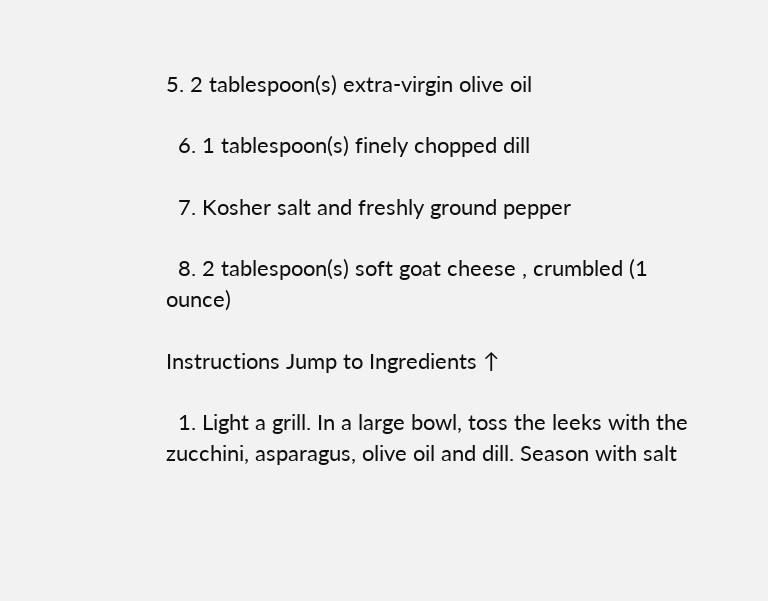5. 2 tablespoon(s) extra-virgin olive oil

  6. 1 tablespoon(s) finely chopped dill

  7. Kosher salt and freshly ground pepper

  8. 2 tablespoon(s) soft goat cheese , crumbled (1 ounce)

Instructions Jump to Ingredients ↑

  1. Light a grill. In a large bowl, toss the leeks with the zucchini, asparagus, olive oil and dill. Season with salt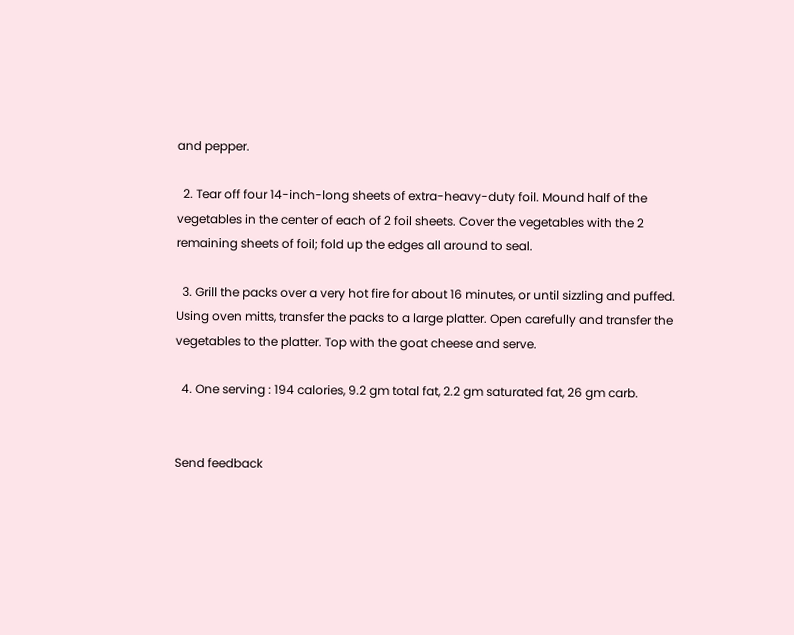and pepper.

  2. Tear off four 14-inch-long sheets of extra-heavy-duty foil. Mound half of the vegetables in the center of each of 2 foil sheets. Cover the vegetables with the 2 remaining sheets of foil; fold up the edges all around to seal.

  3. Grill the packs over a very hot fire for about 16 minutes, or until sizzling and puffed. Using oven mitts, transfer the packs to a large platter. Open carefully and transfer the vegetables to the platter. Top with the goat cheese and serve.

  4. One serving : 194 calories, 9.2 gm total fat, 2.2 gm saturated fat, 26 gm carb.


Send feedback